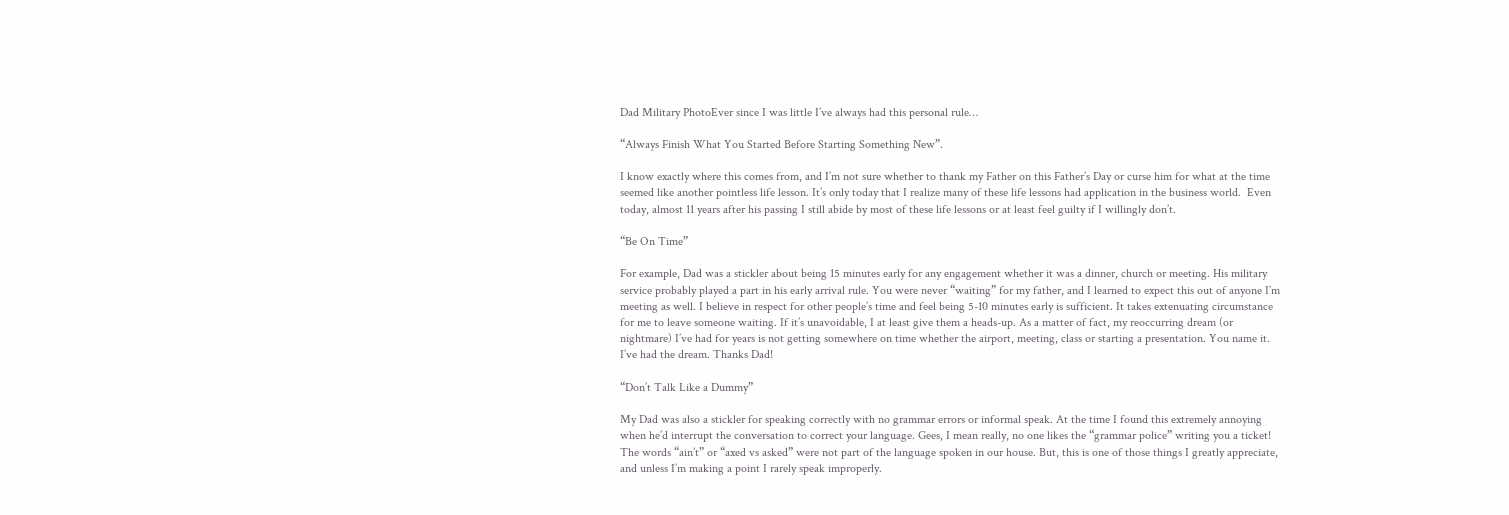Dad Military PhotoEver since I was little I’ve always had this personal rule…

“Always Finish What You Started Before Starting Something New”.

I know exactly where this comes from, and I’m not sure whether to thank my Father on this Father’s Day or curse him for what at the time seemed like another pointless life lesson. It’s only today that I realize many of these life lessons had application in the business world.  Even today, almost 11 years after his passing I still abide by most of these life lessons or at least feel guilty if I willingly don’t.

“Be On Time”

For example, Dad was a stickler about being 15 minutes early for any engagement whether it was a dinner, church or meeting. His military service probably played a part in his early arrival rule. You were never “waiting” for my father, and I learned to expect this out of anyone I’m meeting as well. I believe in respect for other people’s time and feel being 5-10 minutes early is sufficient. It takes extenuating circumstance for me to leave someone waiting. If it’s unavoidable, I at least give them a heads-up. As a matter of fact, my reoccurring dream (or nightmare) I’ve had for years is not getting somewhere on time whether the airport, meeting, class or starting a presentation. You name it. I’ve had the dream. Thanks Dad!

“Don’t Talk Like a Dummy”

My Dad was also a stickler for speaking correctly with no grammar errors or informal speak. At the time I found this extremely annoying when he’d interrupt the conversation to correct your language. Gees, I mean really, no one likes the “grammar police” writing you a ticket! The words “ain’t” or “axed vs asked” were not part of the language spoken in our house. But, this is one of those things I greatly appreciate, and unless I’m making a point I rarely speak improperly.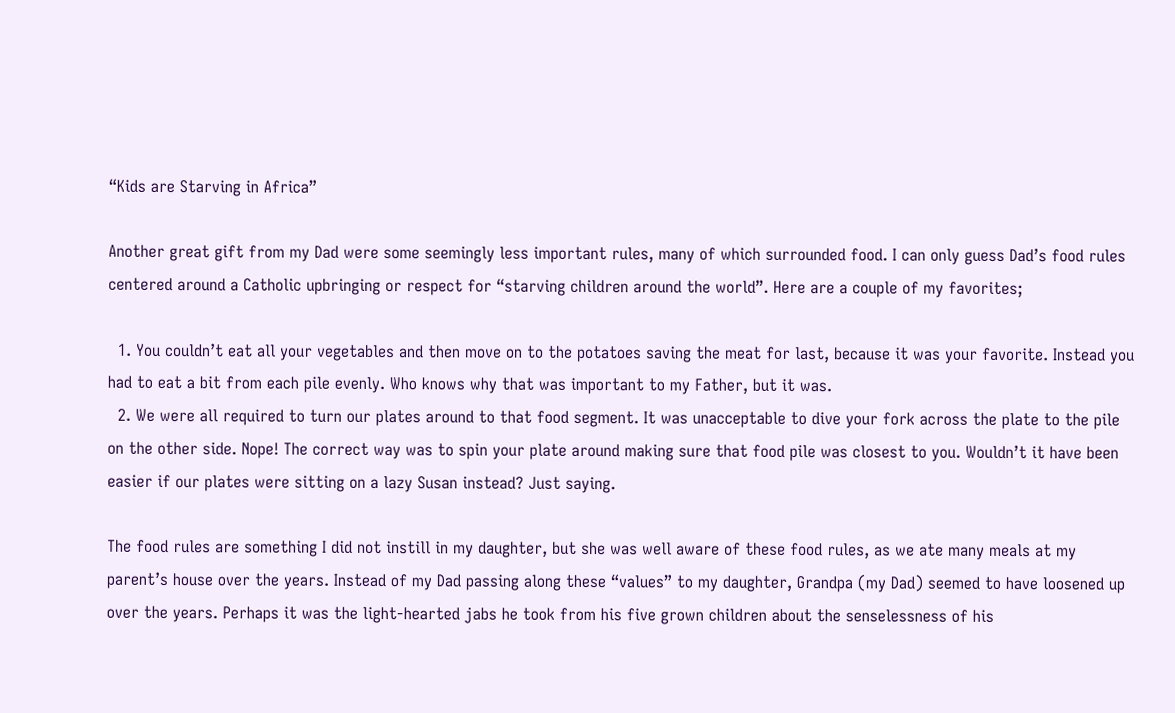“Kids are Starving in Africa”

Another great gift from my Dad were some seemingly less important rules, many of which surrounded food. I can only guess Dad’s food rules centered around a Catholic upbringing or respect for “starving children around the world”. Here are a couple of my favorites;

  1. You couldn’t eat all your vegetables and then move on to the potatoes saving the meat for last, because it was your favorite. Instead you had to eat a bit from each pile evenly. Who knows why that was important to my Father, but it was.
  2. We were all required to turn our plates around to that food segment. It was unacceptable to dive your fork across the plate to the pile on the other side. Nope! The correct way was to spin your plate around making sure that food pile was closest to you. Wouldn’t it have been easier if our plates were sitting on a lazy Susan instead? Just saying.

The food rules are something I did not instill in my daughter, but she was well aware of these food rules, as we ate many meals at my parent’s house over the years. Instead of my Dad passing along these “values” to my daughter, Grandpa (my Dad) seemed to have loosened up over the years. Perhaps it was the light-hearted jabs he took from his five grown children about the senselessness of his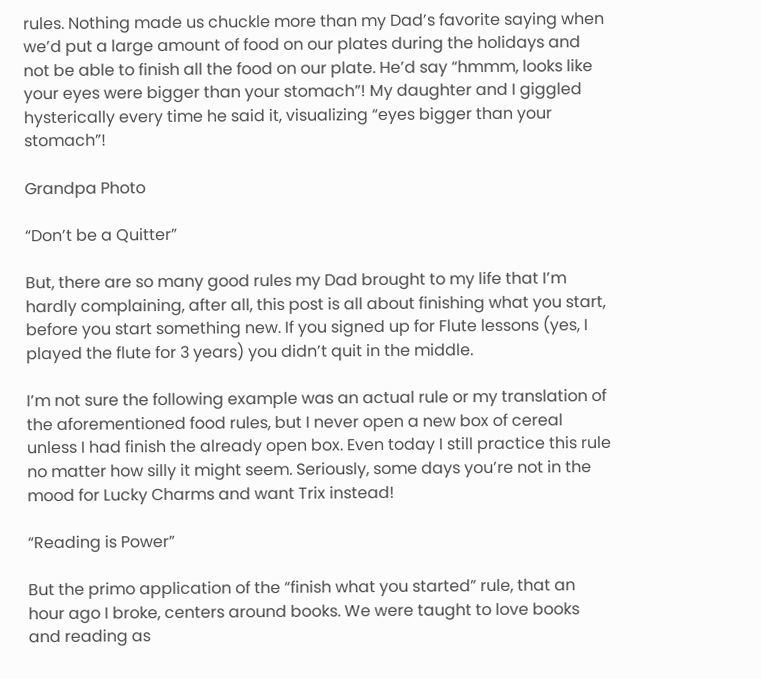rules. Nothing made us chuckle more than my Dad’s favorite saying when we’d put a large amount of food on our plates during the holidays and not be able to finish all the food on our plate. He’d say “hmmm, looks like your eyes were bigger than your stomach”! My daughter and I giggled hysterically every time he said it, visualizing “eyes bigger than your stomach”!

Grandpa Photo

“Don’t be a Quitter”

But, there are so many good rules my Dad brought to my life that I’m hardly complaining, after all, this post is all about finishing what you start, before you start something new. If you signed up for Flute lessons (yes, I played the flute for 3 years) you didn’t quit in the middle.

I’m not sure the following example was an actual rule or my translation of the aforementioned food rules, but I never open a new box of cereal unless I had finish the already open box. Even today I still practice this rule no matter how silly it might seem. Seriously, some days you’re not in the mood for Lucky Charms and want Trix instead!

“Reading is Power”

But the primo application of the “finish what you started” rule, that an hour ago I broke, centers around books. We were taught to love books and reading as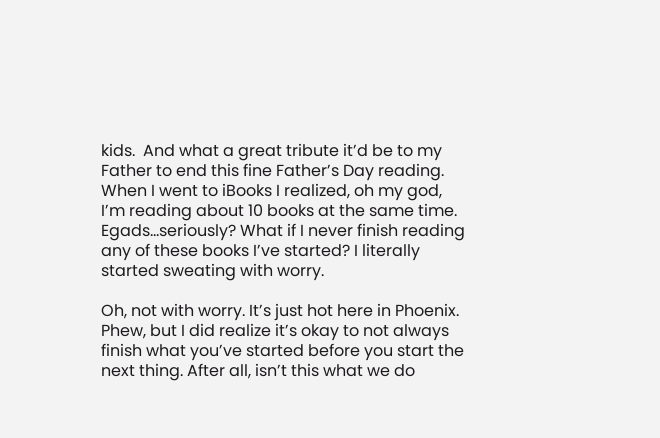kids.  And what a great tribute it’d be to my Father to end this fine Father’s Day reading. When I went to iBooks I realized, oh my god, I’m reading about 10 books at the same time. Egads…seriously? What if I never finish reading any of these books I’ve started? I literally started sweating with worry.

Oh, not with worry. It’s just hot here in Phoenix. Phew, but I did realize it’s okay to not always finish what you’ve started before you start the next thing. After all, isn’t this what we do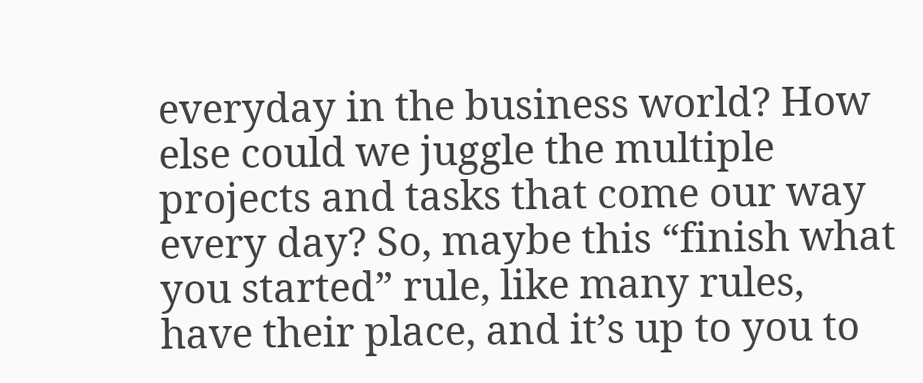everyday in the business world? How else could we juggle the multiple projects and tasks that come our way every day? So, maybe this “finish what you started” rule, like many rules, have their place, and it’s up to you to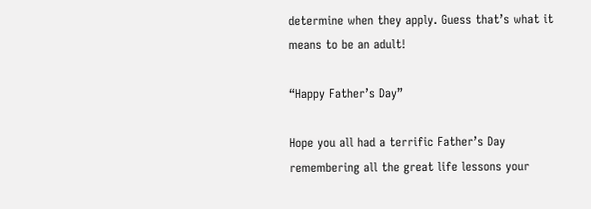determine when they apply. Guess that’s what it means to be an adult!

“Happy Father’s Day”

Hope you all had a terrific Father’s Day remembering all the great life lessons your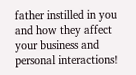father instilled in you and how they affect your business and personal interactions!